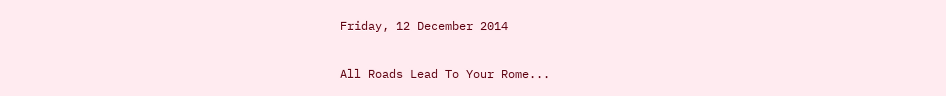Friday, 12 December 2014

All Roads Lead To Your Rome...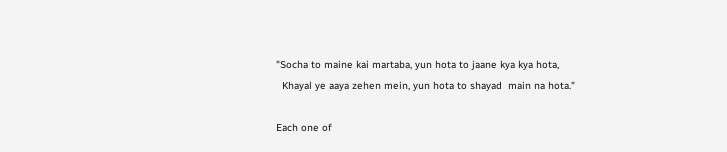"Socha to maine kai martaba, yun hota to jaane kya kya hota,
  Khayal ye aaya zehen mein, yun hota to shayad  main na hota."

Each one of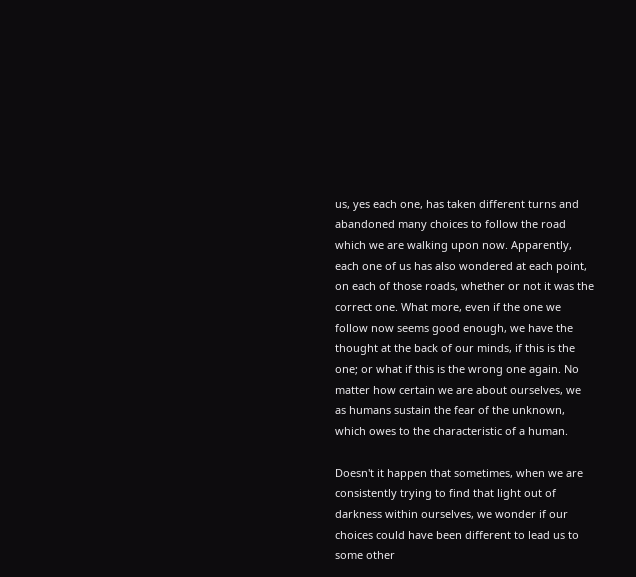us, yes each one, has taken different turns and abandoned many choices to follow the road which we are walking upon now. Apparently, each one of us has also wondered at each point, on each of those roads, whether or not it was the correct one. What more, even if the one we follow now seems good enough, we have the thought at the back of our minds, if this is the one; or what if this is the wrong one again. No matter how certain we are about ourselves, we as humans sustain the fear of the unknown, which owes to the characteristic of a human.

Doesn't it happen that sometimes, when we are consistently trying to find that light out of darkness within ourselves, we wonder if our choices could have been different to lead us to some other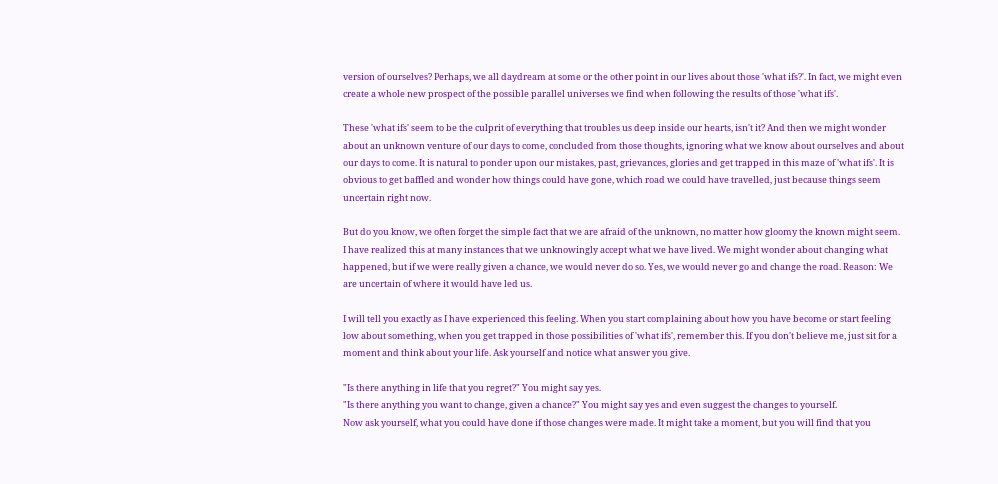version of ourselves? Perhaps, we all daydream at some or the other point in our lives about those 'what ifs?'. In fact, we might even create a whole new prospect of the possible parallel universes we find when following the results of those 'what ifs'.

These 'what ifs' seem to be the culprit of everything that troubles us deep inside our hearts, isn't it? And then we might wonder about an unknown venture of our days to come, concluded from those thoughts, ignoring what we know about ourselves and about our days to come. It is natural to ponder upon our mistakes, past, grievances, glories and get trapped in this maze of 'what ifs'. It is obvious to get baffled and wonder how things could have gone, which road we could have travelled, just because things seem uncertain right now.

But do you know, we often forget the simple fact that we are afraid of the unknown, no matter how gloomy the known might seem. I have realized this at many instances that we unknowingly accept what we have lived. We might wonder about changing what happened, but if we were really given a chance, we would never do so. Yes, we would never go and change the road. Reason: We are uncertain of where it would have led us.

I will tell you exactly as I have experienced this feeling. When you start complaining about how you have become or start feeling low about something, when you get trapped in those possibilities of 'what ifs', remember this. If you don't believe me, just sit for a moment and think about your life. Ask yourself and notice what answer you give.

"Is there anything in life that you regret?" You might say yes.
"Is there anything you want to change, given a chance?" You might say yes and even suggest the changes to yourself.
Now ask yourself, what you could have done if those changes were made. It might take a moment, but you will find that you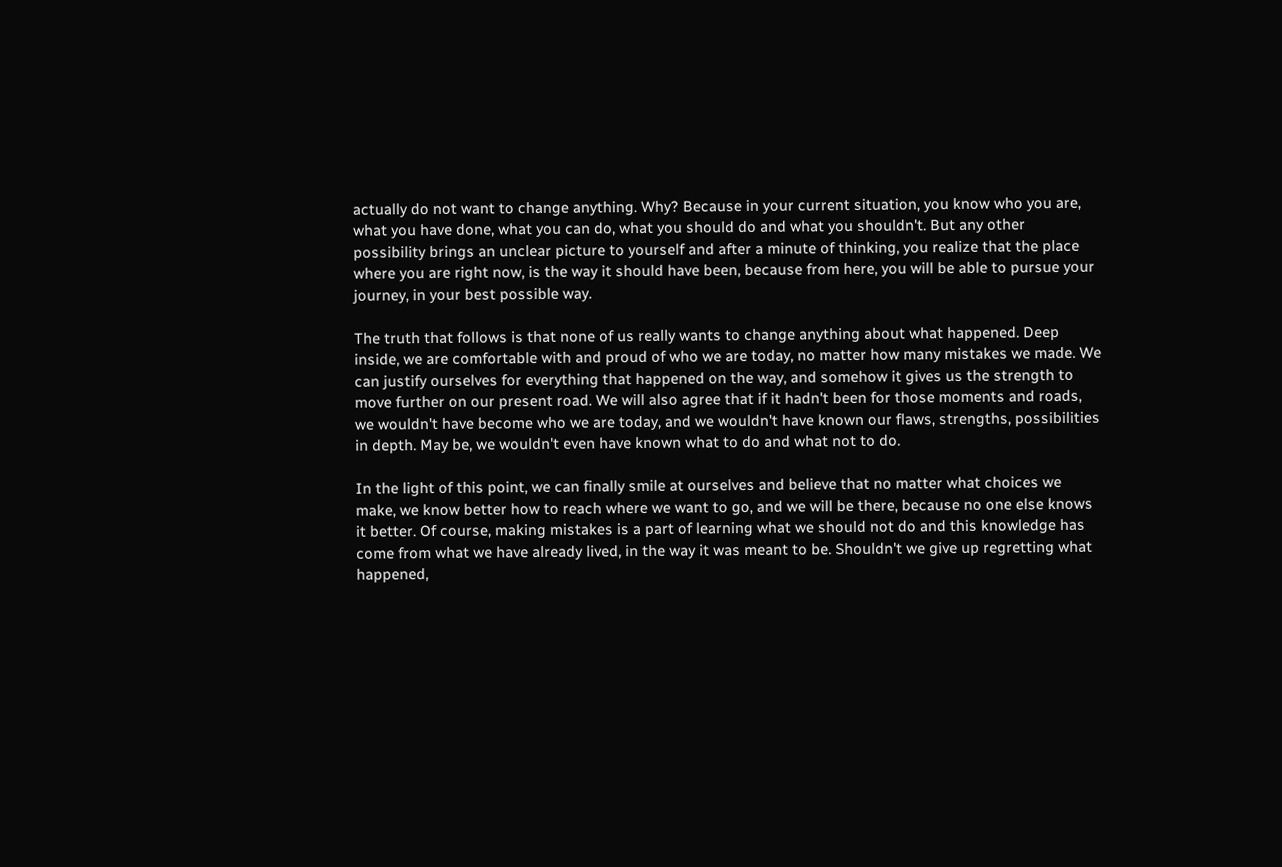actually do not want to change anything. Why? Because in your current situation, you know who you are, what you have done, what you can do, what you should do and what you shouldn't. But any other possibility brings an unclear picture to yourself and after a minute of thinking, you realize that the place where you are right now, is the way it should have been, because from here, you will be able to pursue your journey, in your best possible way.

The truth that follows is that none of us really wants to change anything about what happened. Deep inside, we are comfortable with and proud of who we are today, no matter how many mistakes we made. We can justify ourselves for everything that happened on the way, and somehow it gives us the strength to move further on our present road. We will also agree that if it hadn't been for those moments and roads, we wouldn't have become who we are today, and we wouldn't have known our flaws, strengths, possibilities in depth. May be, we wouldn't even have known what to do and what not to do.

In the light of this point, we can finally smile at ourselves and believe that no matter what choices we make, we know better how to reach where we want to go, and we will be there, because no one else knows it better. Of course, making mistakes is a part of learning what we should not do and this knowledge has come from what we have already lived, in the way it was meant to be. Shouldn't we give up regretting what happened,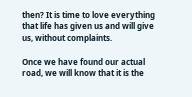then? It is time to love everything that life has given us and will give us, without complaints.

Once we have found our actual road, we will know that it is the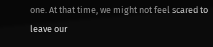one. At that time, we might not feel scared to leave our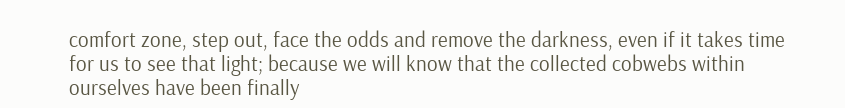comfort zone, step out, face the odds and remove the darkness, even if it takes time for us to see that light; because we will know that the collected cobwebs within ourselves have been finally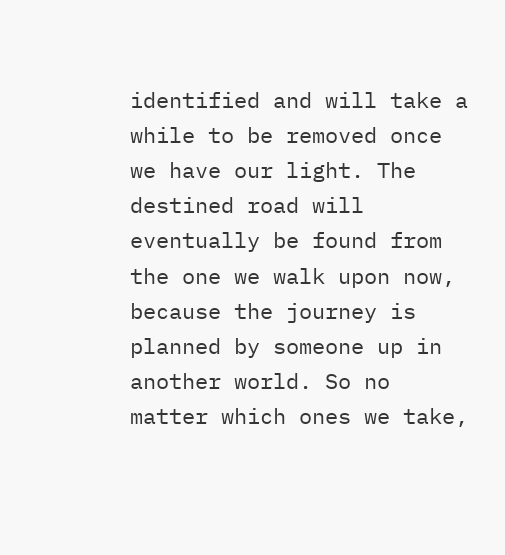identified and will take a while to be removed once we have our light. The destined road will eventually be found from the one we walk upon now, because the journey is planned by someone up in another world. So no matter which ones we take,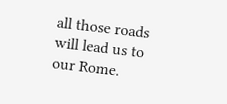all those roads will lead us to our Rome.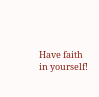Have faith in yourself!